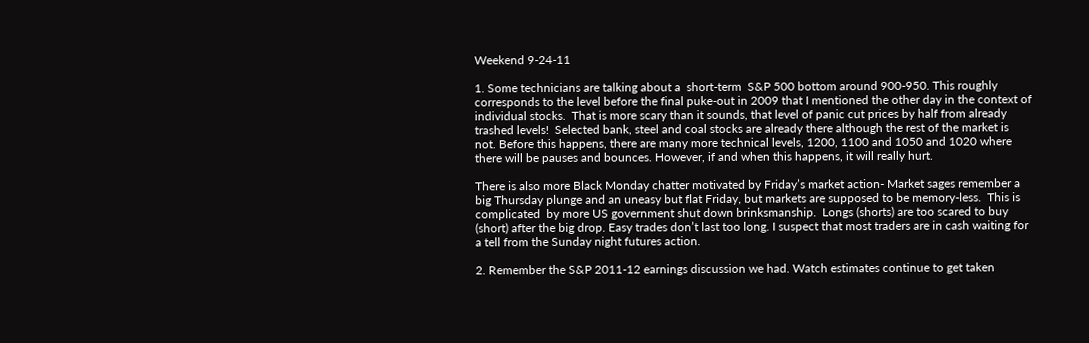Weekend 9-24-11

1. Some technicians are talking about a  short-term  S&P 500 bottom around 900-950. This roughly corresponds to the level before the final puke-out in 2009 that I mentioned the other day in the context of individual stocks.  That is more scary than it sounds, that level of panic cut prices by half from already trashed levels!  Selected bank, steel and coal stocks are already there although the rest of the market is not. Before this happens, there are many more technical levels, 1200, 1100 and 1050 and 1020 where there will be pauses and bounces. However, if and when this happens, it will really hurt.

There is also more Black Monday chatter motivated by Friday’s market action- Market sages remember a big Thursday plunge and an uneasy but flat Friday, but markets are supposed to be memory-less.  This is complicated  by more US government shut down brinksmanship.  Longs (shorts) are too scared to buy (short) after the big drop. Easy trades don’t last too long. I suspect that most traders are in cash waiting for a tell from the Sunday night futures action.

2. Remember the S&P 2011-12 earnings discussion we had. Watch estimates continue to get taken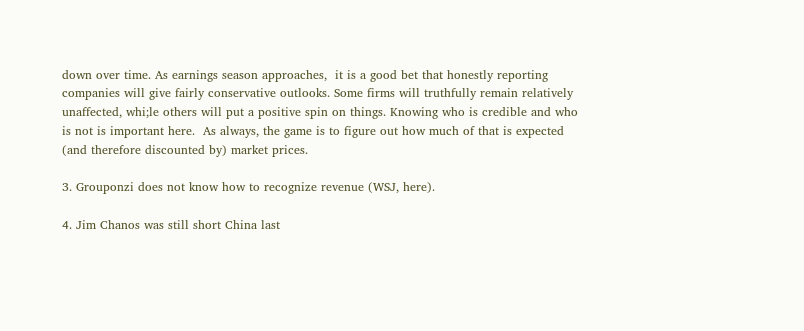down over time. As earnings season approaches,  it is a good bet that honestly reporting companies will give fairly conservative outlooks. Some firms will truthfully remain relatively unaffected, whi;le others will put a positive spin on things. Knowing who is credible and who is not is important here.  As always, the game is to figure out how much of that is expected (and therefore discounted by) market prices.

3. Grouponzi does not know how to recognize revenue (WSJ, here).

4. Jim Chanos was still short China last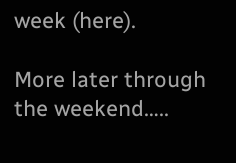week (here).

More later through the weekend…..